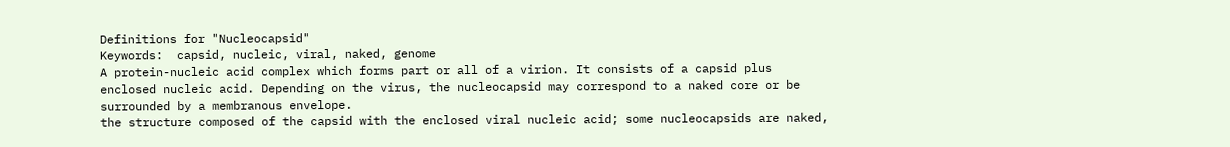Definitions for "Nucleocapsid"
Keywords:  capsid, nucleic, viral, naked, genome
A protein-nucleic acid complex which forms part or all of a virion. It consists of a capsid plus enclosed nucleic acid. Depending on the virus, the nucleocapsid may correspond to a naked core or be surrounded by a membranous envelope.
the structure composed of the capsid with the enclosed viral nucleic acid; some nucleocapsids are naked,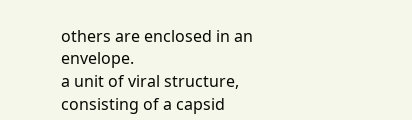others are enclosed in an envelope.
a unit of viral structure, consisting of a capsid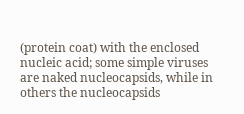(protein coat) with the enclosed nucleic acid; some simple viruses are naked nucleocapsids, while in others the nucleocapsids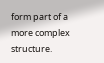form part of a more complex structure.